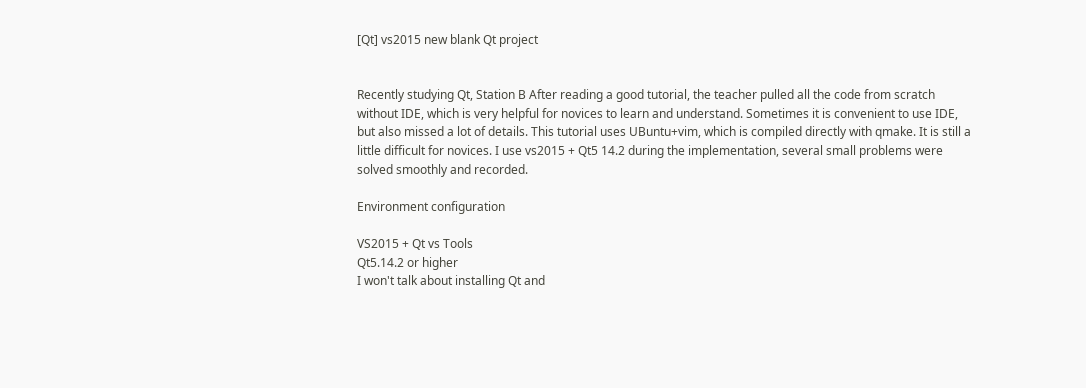[Qt] vs2015 new blank Qt project


Recently studying Qt, Station B After reading a good tutorial, the teacher pulled all the code from scratch without IDE, which is very helpful for novices to learn and understand. Sometimes it is convenient to use IDE, but also missed a lot of details. This tutorial uses UBuntu+vim, which is compiled directly with qmake. It is still a little difficult for novices. I use vs2015 + Qt5 14.2 during the implementation, several small problems were solved smoothly and recorded.

Environment configuration

VS2015 + Qt vs Tools
Qt5.14.2 or higher
I won't talk about installing Qt and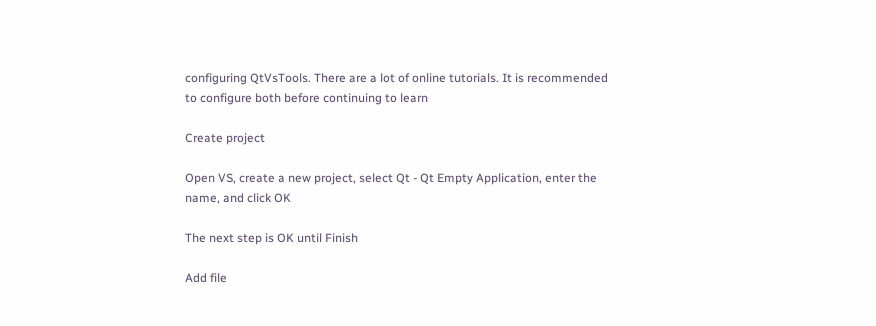configuring QtVsTools. There are a lot of online tutorials. It is recommended to configure both before continuing to learn

Create project

Open VS, create a new project, select Qt - Qt Empty Application, enter the name, and click OK

The next step is OK until Finish

Add file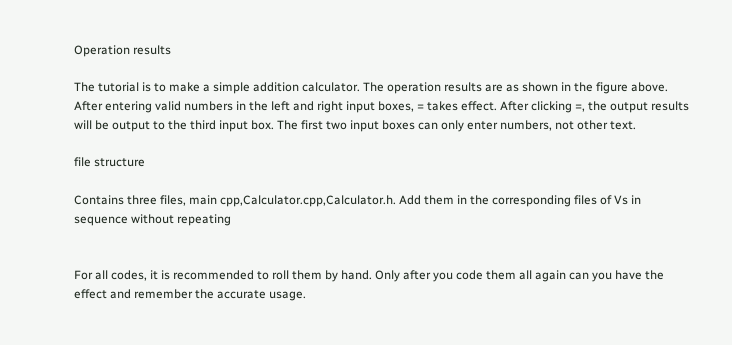Operation results

The tutorial is to make a simple addition calculator. The operation results are as shown in the figure above. After entering valid numbers in the left and right input boxes, = takes effect. After clicking =, the output results will be output to the third input box. The first two input boxes can only enter numbers, not other text.

file structure

Contains three files, main cpp,Calculator.cpp,Calculator.h. Add them in the corresponding files of Vs in sequence without repeating


For all codes, it is recommended to roll them by hand. Only after you code them all again can you have the effect and remember the accurate usage.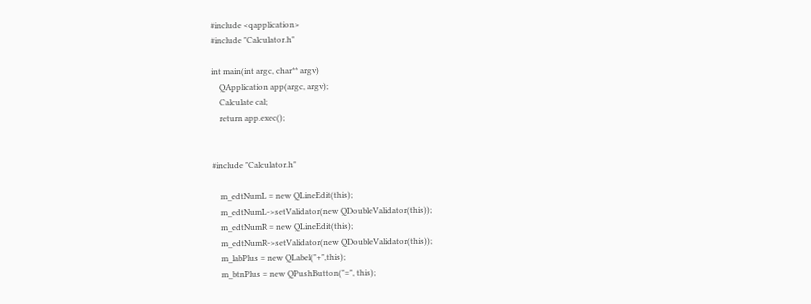#include <qapplication>
#include "Calculator.h"

int main(int argc, char** argv)
    QApplication app(argc, argv);
    Calculate cal;
    return app.exec();


#include "Calculator.h"

    m_edtNumL = new QLineEdit(this);
    m_edtNumL->setValidator(new QDoubleValidator(this));
    m_edtNumR = new QLineEdit(this);
    m_edtNumR->setValidator(new QDoubleValidator(this));
    m_labPlus = new QLabel("+",this);
    m_btnPlus = new QPushButton("=", this);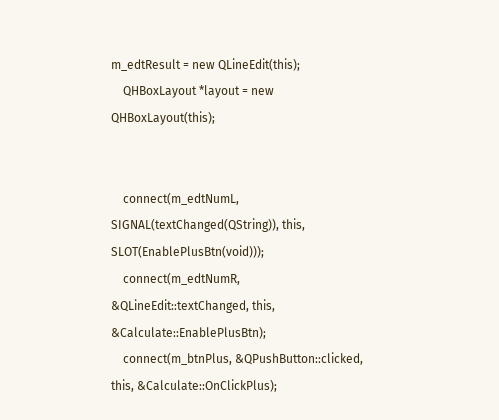m_edtResult = new QLineEdit(this);
    QHBoxLayout *layout = new QHBoxLayout(this);


    connect(m_edtNumL, SIGNAL(textChanged(QString)), this, SLOT(EnablePlusBtn(void)));
    connect(m_edtNumR, &QLineEdit::textChanged, this, &Calculate::EnablePlusBtn);
    connect(m_btnPlus, &QPushButton::clicked, this, &Calculate::OnClickPlus);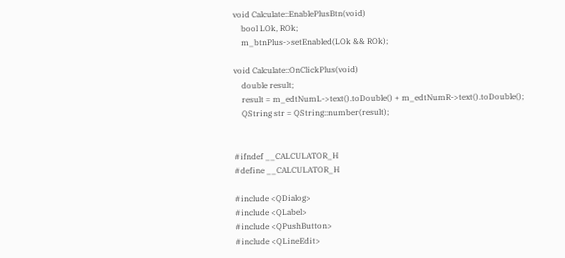void Calculate::EnablePlusBtn(void)
    bool LOk, ROk;
    m_btnPlus->setEnabled(LOk && ROk);

void Calculate::OnClickPlus(void)
    double result;
    result = m_edtNumL->text().toDouble() + m_edtNumR->text().toDouble();
    QString str = QString::number(result);


#ifndef __CALCULATOR_H
#define __CALCULATOR_H

#include <QDialog>
#include <QLabel>
#include <QPushButton>
#include <QLineEdit>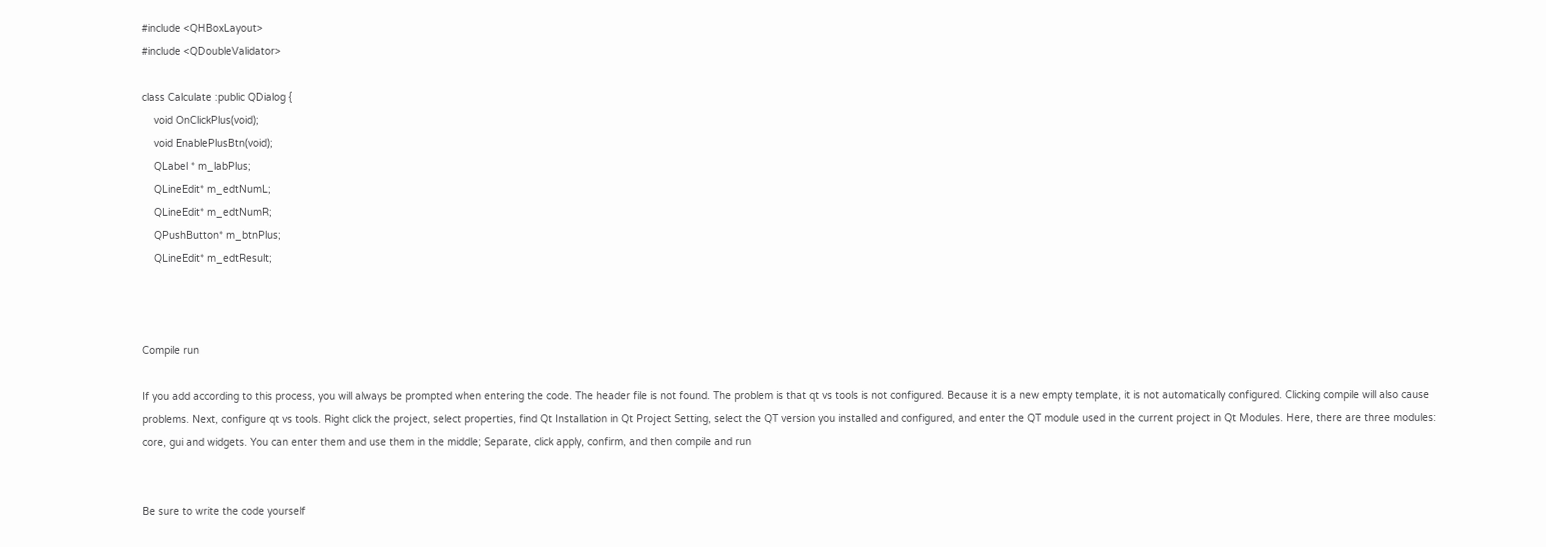#include <QHBoxLayout>
#include <QDoubleValidator>

class Calculate :public QDialog {
    void OnClickPlus(void);
    void EnablePlusBtn(void);
    QLabel * m_labPlus;
    QLineEdit* m_edtNumL;
    QLineEdit* m_edtNumR;
    QPushButton* m_btnPlus;
    QLineEdit* m_edtResult;



Compile run

If you add according to this process, you will always be prompted when entering the code. The header file is not found. The problem is that qt vs tools is not configured. Because it is a new empty template, it is not automatically configured. Clicking compile will also cause problems. Next, configure qt vs tools. Right click the project, select properties, find Qt Installation in Qt Project Setting, select the QT version you installed and configured, and enter the QT module used in the current project in Qt Modules. Here, there are three modules: core, gui and widgets. You can enter them and use them in the middle; Separate, click apply, confirm, and then compile and run


Be sure to write the code yourself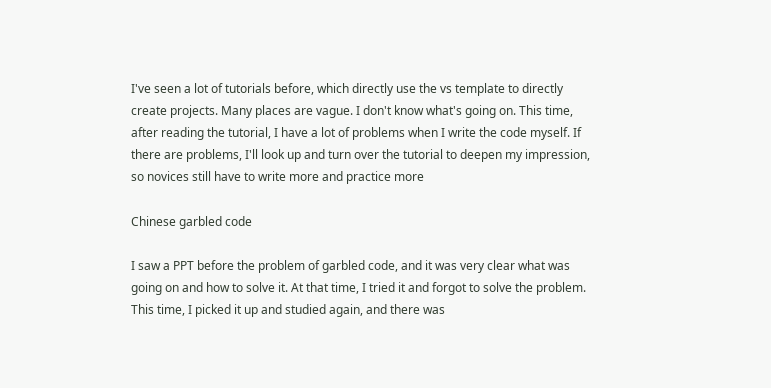I've seen a lot of tutorials before, which directly use the vs template to directly create projects. Many places are vague. I don't know what's going on. This time, after reading the tutorial, I have a lot of problems when I write the code myself. If there are problems, I'll look up and turn over the tutorial to deepen my impression, so novices still have to write more and practice more

Chinese garbled code

I saw a PPT before the problem of garbled code, and it was very clear what was going on and how to solve it. At that time, I tried it and forgot to solve the problem. This time, I picked it up and studied again, and there was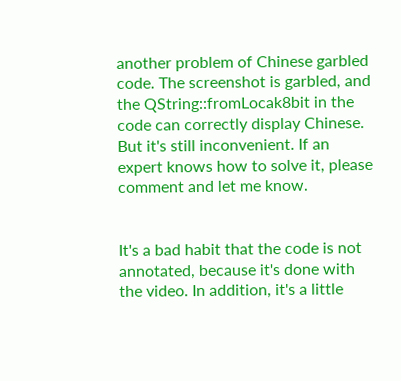another problem of Chinese garbled code. The screenshot is garbled, and the QString::fromLocak8bit in the code can correctly display Chinese. But it's still inconvenient. If an expert knows how to solve it, please comment and let me know.


It's a bad habit that the code is not annotated, because it's done with the video. In addition, it's a little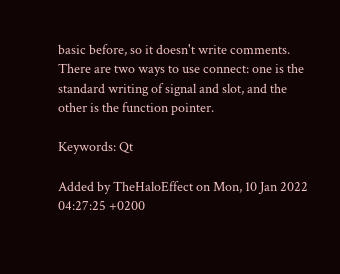basic before, so it doesn't write comments. There are two ways to use connect: one is the standard writing of signal and slot, and the other is the function pointer.

Keywords: Qt

Added by TheHaloEffect on Mon, 10 Jan 2022 04:27:25 +0200